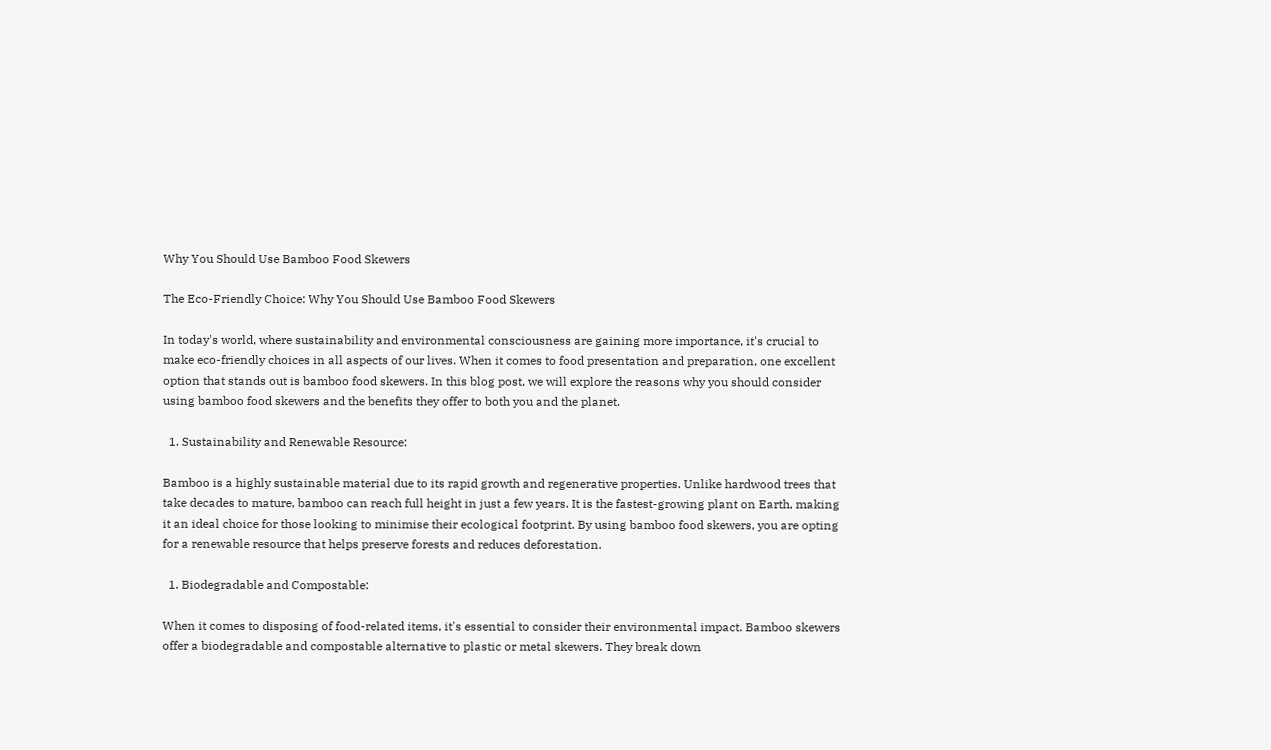Why You Should Use Bamboo Food Skewers

The Eco-Friendly Choice: Why You Should Use Bamboo Food Skewers

In today's world, where sustainability and environmental consciousness are gaining more importance, it's crucial to make eco-friendly choices in all aspects of our lives. When it comes to food presentation and preparation, one excellent option that stands out is bamboo food skewers. In this blog post, we will explore the reasons why you should consider using bamboo food skewers and the benefits they offer to both you and the planet.

  1. Sustainability and Renewable Resource:

Bamboo is a highly sustainable material due to its rapid growth and regenerative properties. Unlike hardwood trees that take decades to mature, bamboo can reach full height in just a few years. It is the fastest-growing plant on Earth, making it an ideal choice for those looking to minimise their ecological footprint. By using bamboo food skewers, you are opting for a renewable resource that helps preserve forests and reduces deforestation.

  1. Biodegradable and Compostable:

When it comes to disposing of food-related items, it's essential to consider their environmental impact. Bamboo skewers offer a biodegradable and compostable alternative to plastic or metal skewers. They break down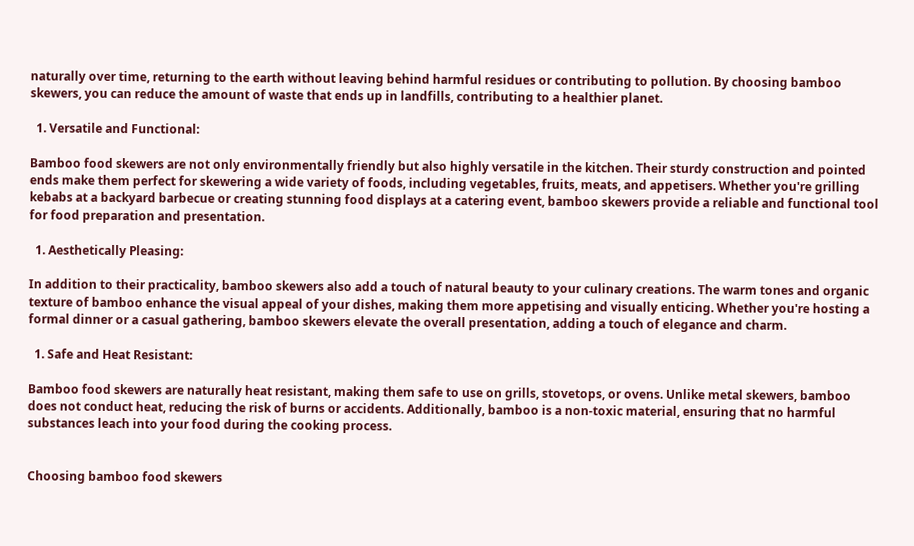naturally over time, returning to the earth without leaving behind harmful residues or contributing to pollution. By choosing bamboo skewers, you can reduce the amount of waste that ends up in landfills, contributing to a healthier planet.

  1. Versatile and Functional:

Bamboo food skewers are not only environmentally friendly but also highly versatile in the kitchen. Their sturdy construction and pointed ends make them perfect for skewering a wide variety of foods, including vegetables, fruits, meats, and appetisers. Whether you're grilling kebabs at a backyard barbecue or creating stunning food displays at a catering event, bamboo skewers provide a reliable and functional tool for food preparation and presentation.

  1. Aesthetically Pleasing:

In addition to their practicality, bamboo skewers also add a touch of natural beauty to your culinary creations. The warm tones and organic texture of bamboo enhance the visual appeal of your dishes, making them more appetising and visually enticing. Whether you're hosting a formal dinner or a casual gathering, bamboo skewers elevate the overall presentation, adding a touch of elegance and charm.

  1. Safe and Heat Resistant:

Bamboo food skewers are naturally heat resistant, making them safe to use on grills, stovetops, or ovens. Unlike metal skewers, bamboo does not conduct heat, reducing the risk of burns or accidents. Additionally, bamboo is a non-toxic material, ensuring that no harmful substances leach into your food during the cooking process.


Choosing bamboo food skewers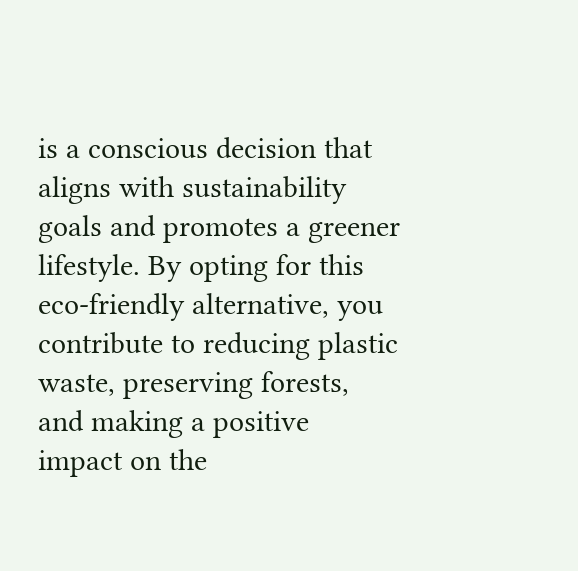is a conscious decision that aligns with sustainability goals and promotes a greener lifestyle. By opting for this eco-friendly alternative, you contribute to reducing plastic waste, preserving forests, and making a positive impact on the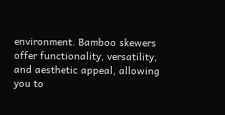environment. Bamboo skewers offer functionality, versatility, and aesthetic appeal, allowing you to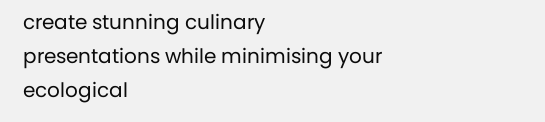create stunning culinary presentations while minimising your ecological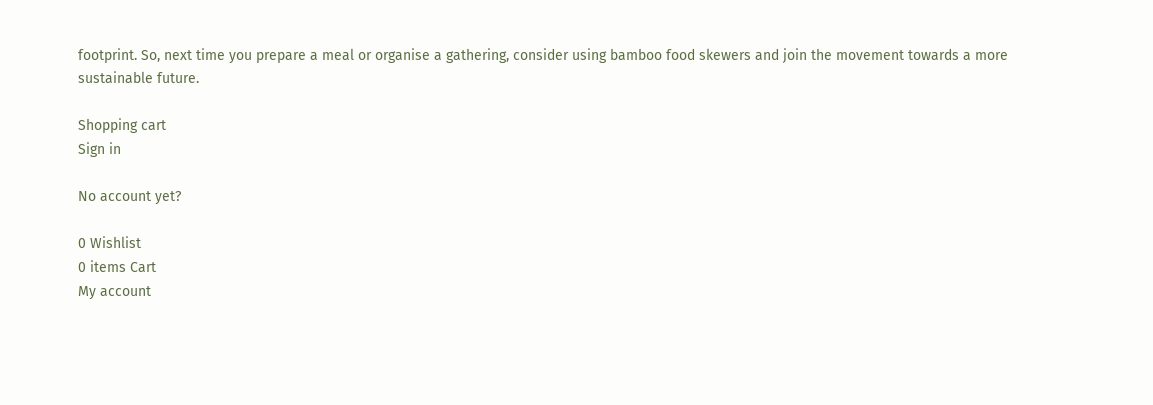footprint. So, next time you prepare a meal or organise a gathering, consider using bamboo food skewers and join the movement towards a more sustainable future.

Shopping cart
Sign in

No account yet?

0 Wishlist
0 items Cart
My account